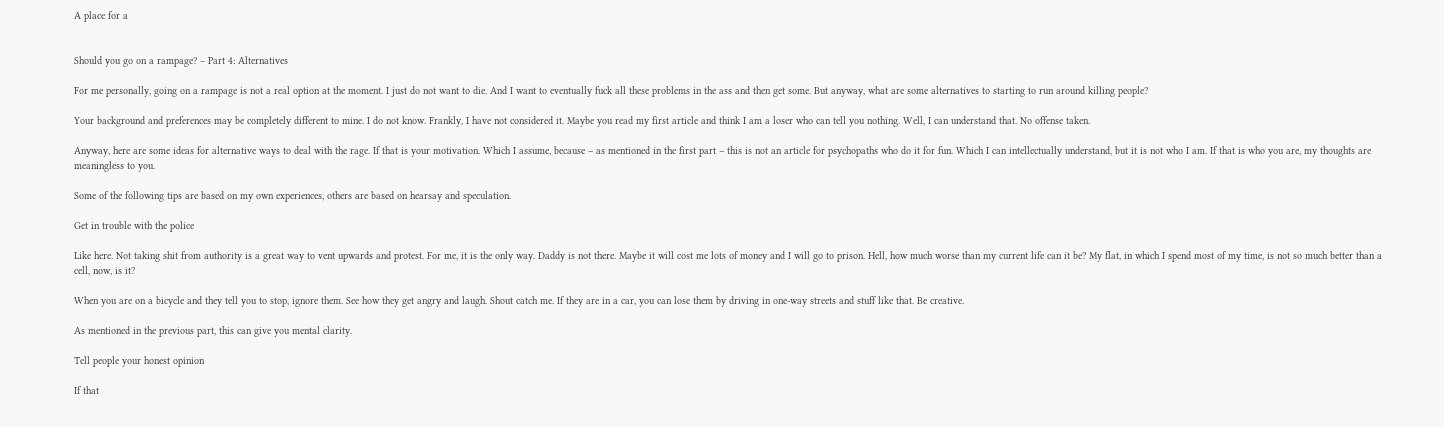A place for a


Should you go on a rampage? – Part 4: Alternatives

For me personally, going on a rampage is not a real option at the moment. I just do not want to die. And I want to eventually fuck all these problems in the ass and then get some. But anyway, what are some alternatives to starting to run around killing people?

Your background and preferences may be completely different to mine. I do not know. Frankly, I have not considered it. Maybe you read my first article and think I am a loser who can tell you nothing. Well, I can understand that. No offense taken.

Anyway, here are some ideas for alternative ways to deal with the rage. If that is your motivation. Which I assume, because – as mentioned in the first part – this is not an article for psychopaths who do it for fun. Which I can intellectually understand, but it is not who I am. If that is who you are, my thoughts are meaningless to you.

Some of the following tips are based on my own experiences, others are based on hearsay and speculation.

Get in trouble with the police

Like here. Not taking shit from authority is a great way to vent upwards and protest. For me, it is the only way. Daddy is not there. Maybe it will cost me lots of money and I will go to prison. Hell, how much worse than my current life can it be? My flat, in which I spend most of my time, is not so much better than a cell, now, is it?

When you are on a bicycle and they tell you to stop, ignore them. See how they get angry and laugh. Shout catch me. If they are in a car, you can lose them by driving in one-way streets and stuff like that. Be creative.

As mentioned in the previous part, this can give you mental clarity.

Tell people your honest opinion

If that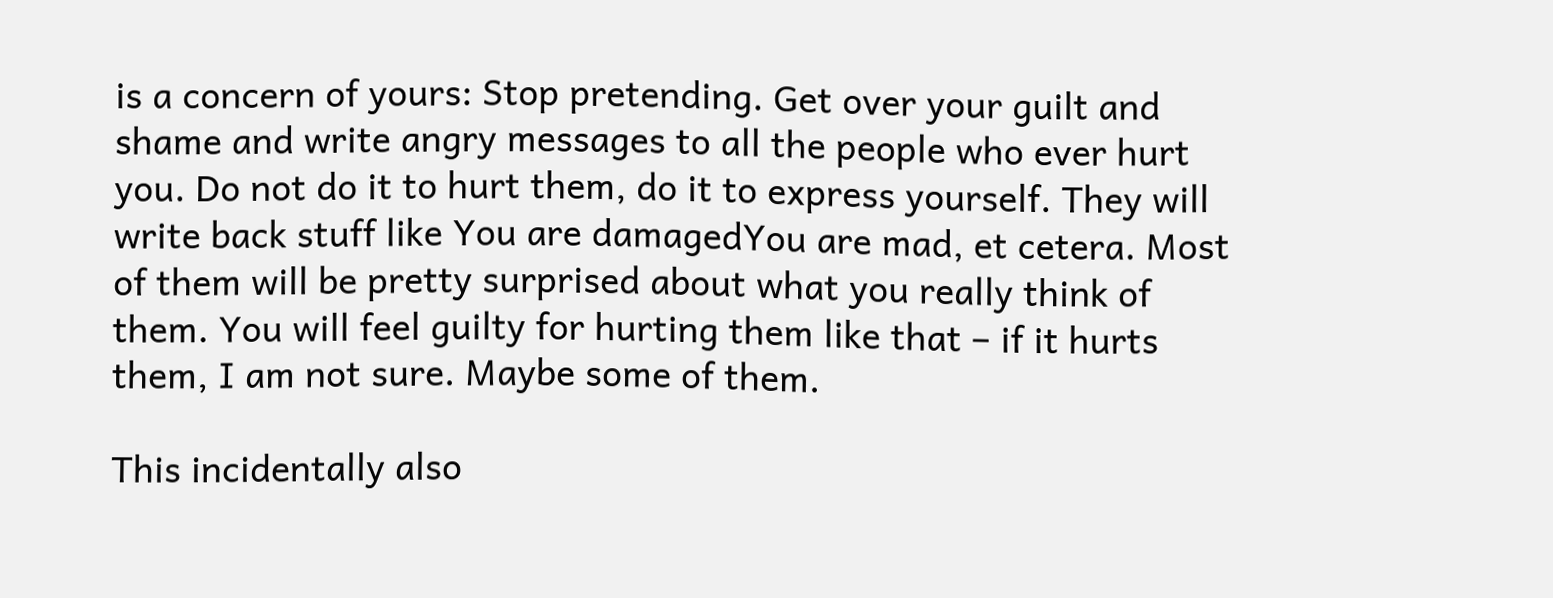is a concern of yours: Stop pretending. Get over your guilt and shame and write angry messages to all the people who ever hurt you. Do not do it to hurt them, do it to express yourself. They will write back stuff like You are damagedYou are mad, et cetera. Most of them will be pretty surprised about what you really think of them. You will feel guilty for hurting them like that – if it hurts them, I am not sure. Maybe some of them.

This incidentally also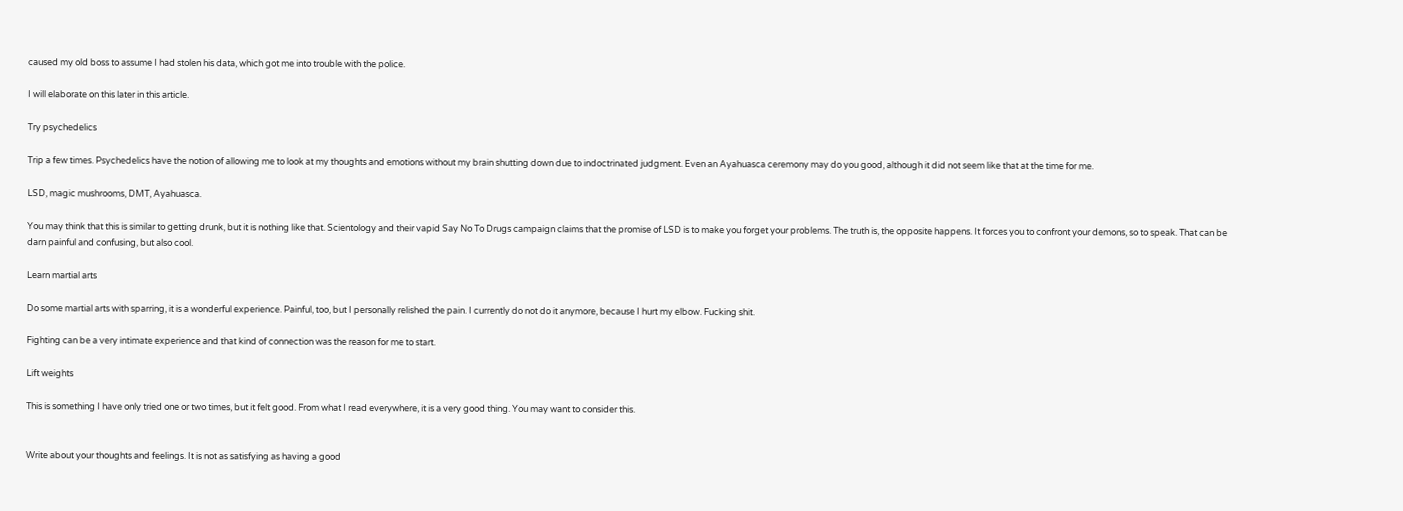caused my old boss to assume I had stolen his data, which got me into trouble with the police.

I will elaborate on this later in this article.

Try psychedelics

Trip a few times. Psychedelics have the notion of allowing me to look at my thoughts and emotions without my brain shutting down due to indoctrinated judgment. Even an Ayahuasca ceremony may do you good, although it did not seem like that at the time for me.

LSD, magic mushrooms, DMT, Ayahuasca.

You may think that this is similar to getting drunk, but it is nothing like that. Scientology and their vapid Say No To Drugs campaign claims that the promise of LSD is to make you forget your problems. The truth is, the opposite happens. It forces you to confront your demons, so to speak. That can be darn painful and confusing, but also cool.

Learn martial arts

Do some martial arts with sparring, it is a wonderful experience. Painful, too, but I personally relished the pain. I currently do not do it anymore, because I hurt my elbow. Fucking shit.

Fighting can be a very intimate experience and that kind of connection was the reason for me to start.

Lift weights

This is something I have only tried one or two times, but it felt good. From what I read everywhere, it is a very good thing. You may want to consider this.


Write about your thoughts and feelings. It is not as satisfying as having a good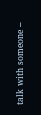talk with someone –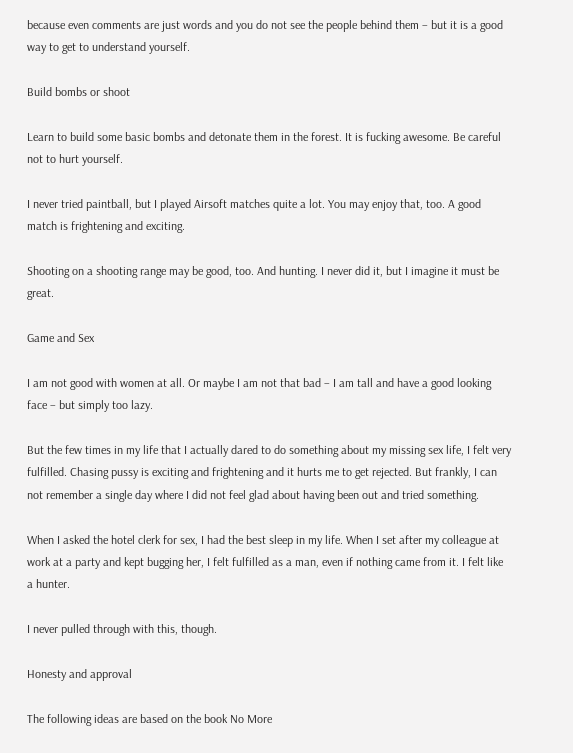because even comments are just words and you do not see the people behind them – but it is a good way to get to understand yourself.

Build bombs or shoot

Learn to build some basic bombs and detonate them in the forest. It is fucking awesome. Be careful not to hurt yourself.

I never tried paintball, but I played Airsoft matches quite a lot. You may enjoy that, too. A good match is frightening and exciting.

Shooting on a shooting range may be good, too. And hunting. I never did it, but I imagine it must be great.

Game and Sex

I am not good with women at all. Or maybe I am not that bad – I am tall and have a good looking face – but simply too lazy.

But the few times in my life that I actually dared to do something about my missing sex life, I felt very fulfilled. Chasing pussy is exciting and frightening and it hurts me to get rejected. But frankly, I can not remember a single day where I did not feel glad about having been out and tried something.

When I asked the hotel clerk for sex, I had the best sleep in my life. When I set after my colleague at work at a party and kept bugging her, I felt fulfilled as a man, even if nothing came from it. I felt like a hunter.

I never pulled through with this, though.

Honesty and approval

The following ideas are based on the book No More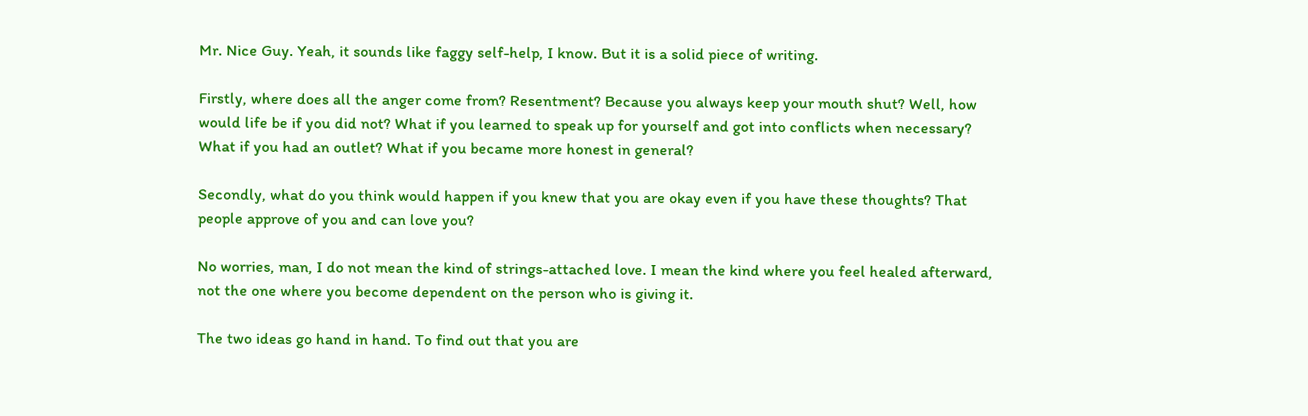Mr. Nice Guy. Yeah, it sounds like faggy self-help, I know. But it is a solid piece of writing.

Firstly, where does all the anger come from? Resentment? Because you always keep your mouth shut? Well, how would life be if you did not? What if you learned to speak up for yourself and got into conflicts when necessary? What if you had an outlet? What if you became more honest in general?

Secondly, what do you think would happen if you knew that you are okay even if you have these thoughts? That people approve of you and can love you?

No worries, man, I do not mean the kind of strings-attached love. I mean the kind where you feel healed afterward, not the one where you become dependent on the person who is giving it.

The two ideas go hand in hand. To find out that you are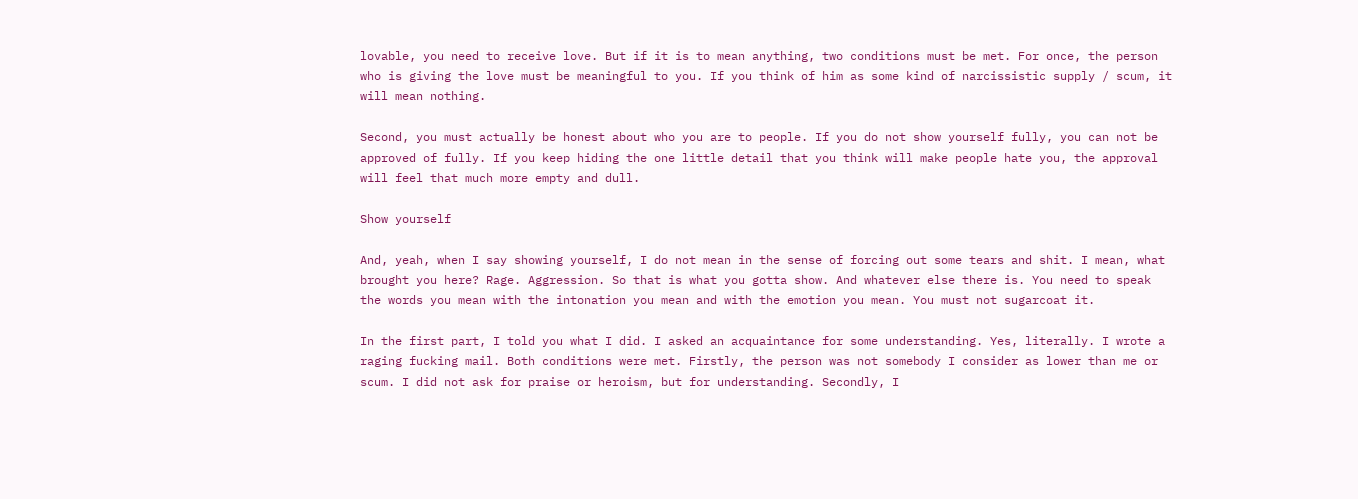lovable, you need to receive love. But if it is to mean anything, two conditions must be met. For once, the person who is giving the love must be meaningful to you. If you think of him as some kind of narcissistic supply / scum, it will mean nothing.

Second, you must actually be honest about who you are to people. If you do not show yourself fully, you can not be approved of fully. If you keep hiding the one little detail that you think will make people hate you, the approval will feel that much more empty and dull.

Show yourself

And, yeah, when I say showing yourself, I do not mean in the sense of forcing out some tears and shit. I mean, what brought you here? Rage. Aggression. So that is what you gotta show. And whatever else there is. You need to speak the words you mean with the intonation you mean and with the emotion you mean. You must not sugarcoat it.

In the first part, I told you what I did. I asked an acquaintance for some understanding. Yes, literally. I wrote a raging fucking mail. Both conditions were met. Firstly, the person was not somebody I consider as lower than me or scum. I did not ask for praise or heroism, but for understanding. Secondly, I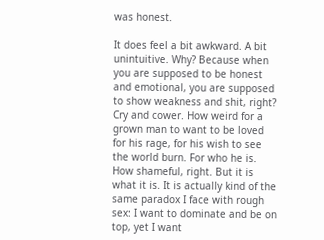was honest.

It does feel a bit awkward. A bit unintuitive. Why? Because when you are supposed to be honest and emotional, you are supposed to show weakness and shit, right? Cry and cower. How weird for a grown man to want to be loved for his rage, for his wish to see the world burn. For who he is. How shameful, right. But it is what it is. It is actually kind of the same paradox I face with rough sex: I want to dominate and be on top, yet I want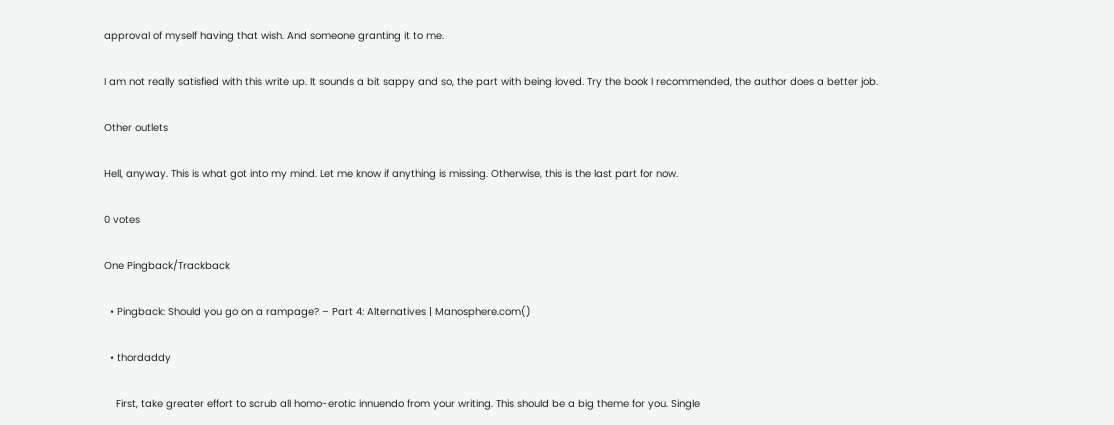approval of myself having that wish. And someone granting it to me.

I am not really satisfied with this write up. It sounds a bit sappy and so, the part with being loved. Try the book I recommended, the author does a better job.

Other outlets

Hell, anyway. This is what got into my mind. Let me know if anything is missing. Otherwise, this is the last part for now.

0 votes

One Pingback/Trackback

  • Pingback: Should you go on a rampage? – Part 4: Alternatives | Manosphere.com()

  • thordaddy

    First, take greater effort to scrub all homo-erotic innuendo from your writing. This should be a big theme for you. Single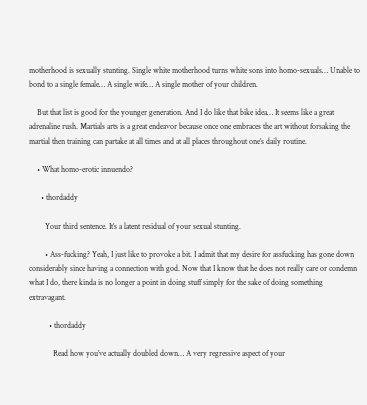motherhood is sexually stunting. Single white motherhood turns white sons into homo-sexuals… Unable to bond to a single female… A single wife… A single mother of your children.

    But that list is good for the younger generation. And I do like that bike idea… It seems like a great adrenaline rush. Martials arts is a great endeavor because once one embraces the art without forsaking the martial then training can partake at all times and at all places throughout one’s daily routine.

    • What homo-erotic innuendo?

      • thordaddy

        Your third sentence. It’s a latent residual of your sexual stunting.

        • Ass-fucking? Yeah, I just like to provoke a bit. I admit that my desire for assfucking has gone down considerably since having a connection with god. Now that I know that he does not really care or condemn what I do, there kinda is no longer a point in doing stuff simply for the sake of doing something extravagant.

          • thordaddy

            Read how you’ve actually doubled down… A very regressive aspect of your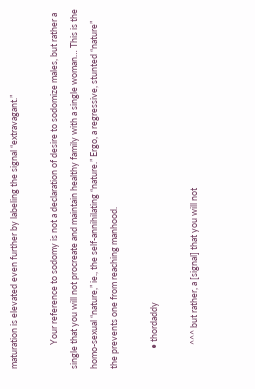maturation is elevated even further by labeling the signal “extravagant.”

            Your reference to sodomy is not a declaration of desire to sodomize males, but rather a single that you will not procreate and maintain healthy family with a single woman… This is the homo-sexual “nature,” ie., the self-annihilating “nature.” Ergo, a regressive, stunted “nature” the prevents one from reaching manhood.

          • thordaddy

            ^^^ but rather, a [signal] that you will not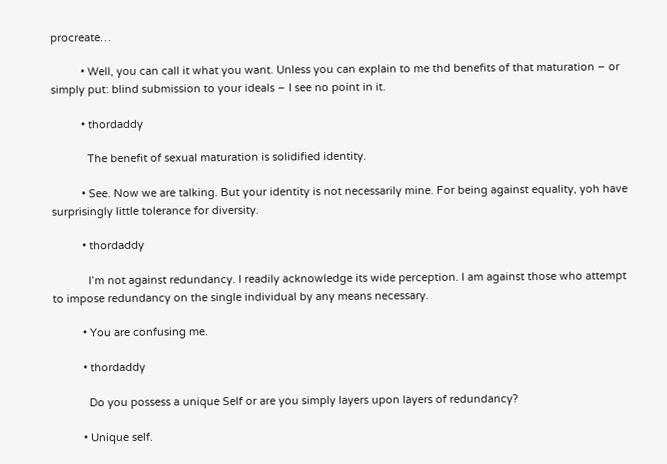procreate…

          • Well, you can call it what you want. Unless you can explain to me thd benefits of that maturation – or simply put: blind submission to your ideals – I see no point in it.

          • thordaddy

            The benefit of sexual maturation is solidified identity.

          • See. Now we are talking. But your identity is not necessarily mine. For being against equality, yoh have surprisingly little tolerance for diversity.

          • thordaddy

            I’m not against redundancy. I readily acknowledge its wide perception. I am against those who attempt to impose redundancy on the single individual by any means necessary.

          • You are confusing me.

          • thordaddy

            Do you possess a unique Self or are you simply layers upon layers of redundancy?

          • Unique self.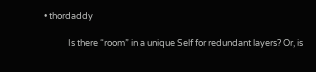• thordaddy

            Is there “room” in a unique Self for redundant layers? Or, is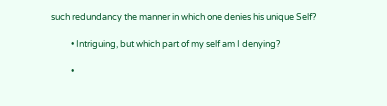such redundancy the manner in which one denies his unique Self?

          • Intriguing, but which part of my self am I denying?

          •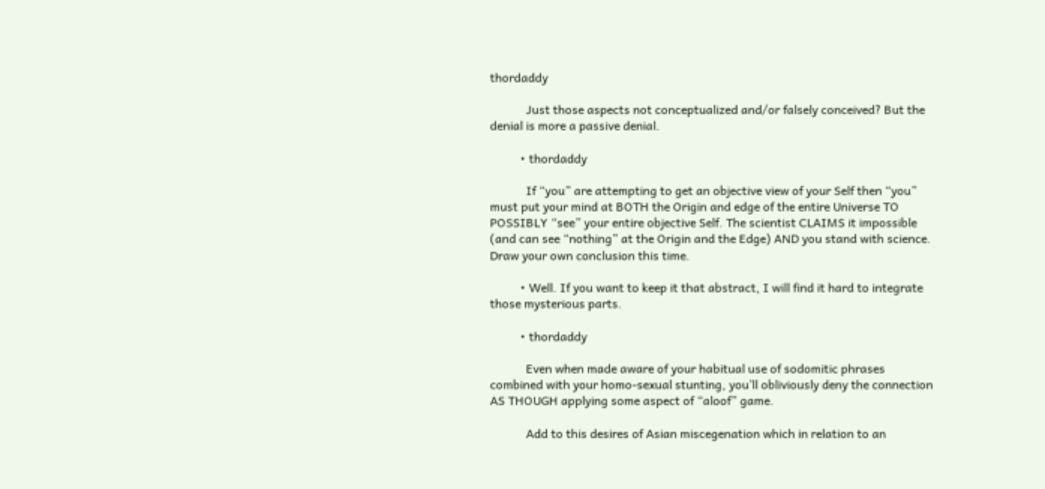thordaddy

            Just those aspects not conceptualized and/or falsely conceived? But the denial is more a passive denial.

          • thordaddy

            If “you” are attempting to get an objective view of your Self then “you” must put your mind at BOTH the Origin and edge of the entire Universe TO POSSIBLY “see” your entire objective Self. The scientist CLAIMS it impossible (and can see “nothing” at the Origin and the Edge) AND you stand with science. Draw your own conclusion this time.

          • Well. If you want to keep it that abstract, I will find it hard to integrate those mysterious parts.

          • thordaddy

            Even when made aware of your habitual use of sodomitic phrases combined with your homo-sexual stunting, you’ll obliviously deny the connection AS THOUGH applying some aspect of “aloof” game.

            Add to this desires of Asian miscegenation which in relation to an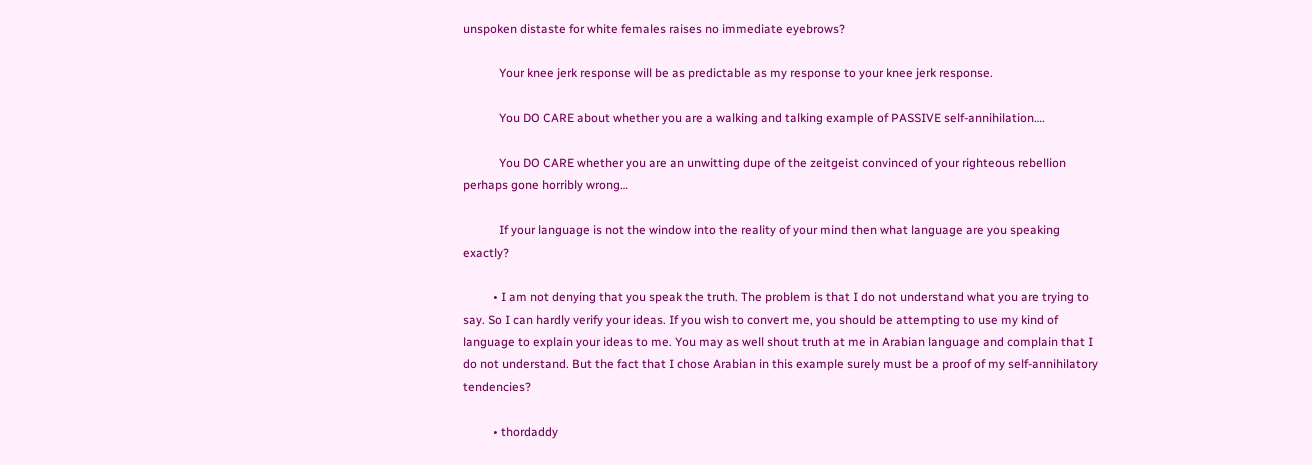unspoken distaste for white females raises no immediate eyebrows?

            Your knee jerk response will be as predictable as my response to your knee jerk response.

            You DO CARE about whether you are a walking and talking example of PASSIVE self-annihilation….

            You DO CARE whether you are an unwitting dupe of the zeitgeist convinced of your righteous rebellion perhaps gone horribly wrong…

            If your language is not the window into the reality of your mind then what language are you speaking exactly?

          • I am not denying that you speak the truth. The problem is that I do not understand what you are trying to say. So I can hardly verify your ideas. If you wish to convert me, you should be attempting to use my kind of language to explain your ideas to me. You may as well shout truth at me in Arabian language and complain that I do not understand. But the fact that I chose Arabian in this example surely must be a proof of my self-annihilatory tendencies?

          • thordaddy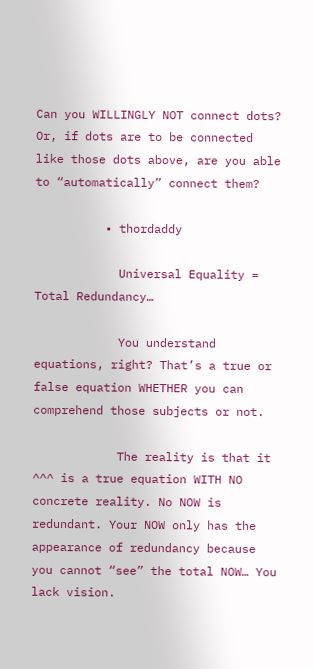Can you WILLINGLY NOT connect dots? Or, if dots are to be connected like those dots above, are you able to “automatically” connect them?

          • thordaddy

            Universal Equality = Total Redundancy…

            You understand equations, right? That’s a true or false equation WHETHER you can comprehend those subjects or not.

            The reality is that it ^^^ is a true equation WITH NO concrete reality. No NOW is redundant. Your NOW only has the appearance of redundancy because you cannot “see” the total NOW… You lack vision.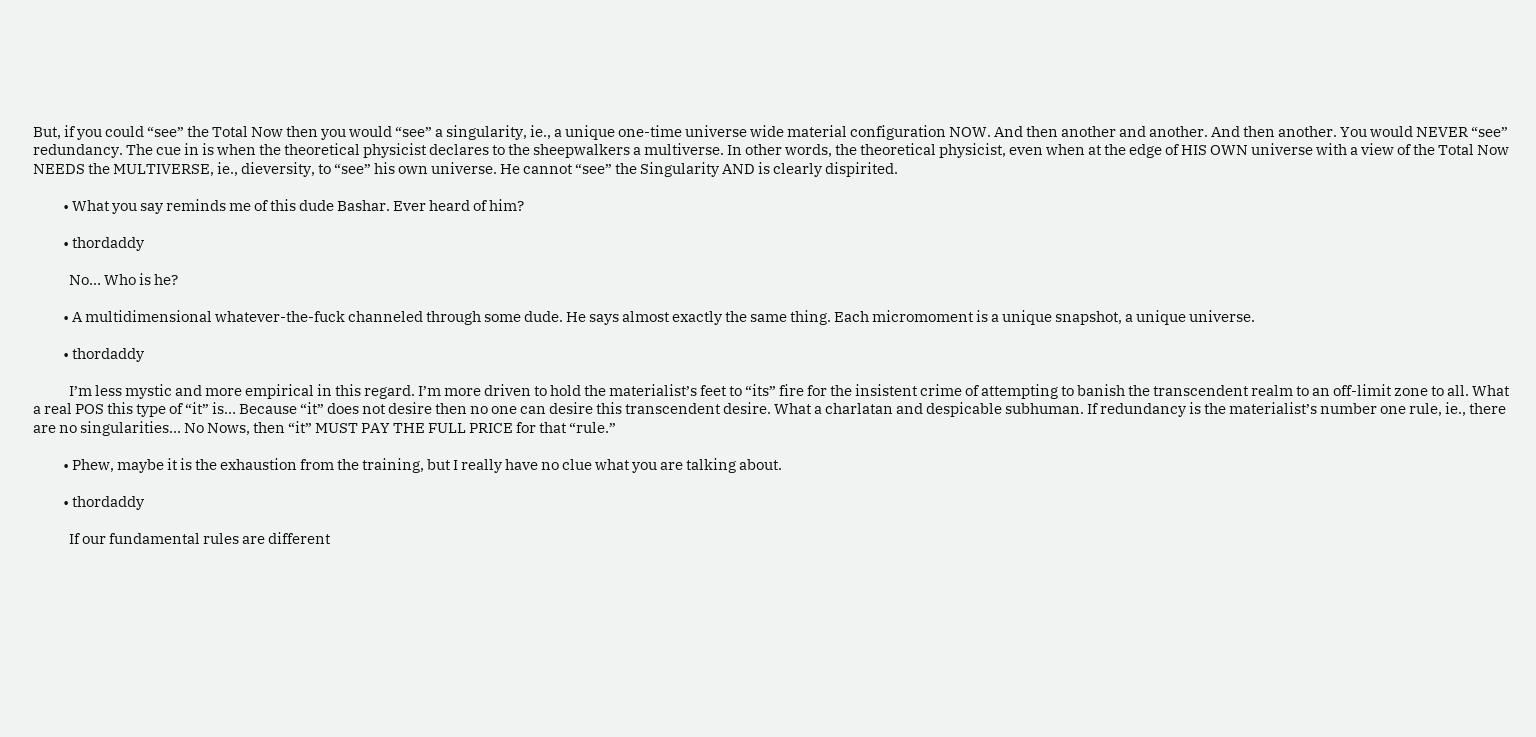But, if you could “see” the Total Now then you would “see” a singularity, ie., a unique one-time universe wide material configuration NOW. And then another and another. And then another. You would NEVER “see” redundancy. The cue in is when the theoretical physicist declares to the sheepwalkers a multiverse. In other words, the theoretical physicist, even when at the edge of HIS OWN universe with a view of the Total Now NEEDS the MULTIVERSE, ie., dieversity, to “see” his own universe. He cannot “see” the Singularity AND is clearly dispirited.

          • What you say reminds me of this dude Bashar. Ever heard of him?

          • thordaddy

            No… Who is he?

          • A multidimensional whatever-the-fuck channeled through some dude. He says almost exactly the same thing. Each micromoment is a unique snapshot, a unique universe.

          • thordaddy

            I’m less mystic and more empirical in this regard. I’m more driven to hold the materialist’s feet to “its” fire for the insistent crime of attempting to banish the transcendent realm to an off-limit zone to all. What a real POS this type of “it” is… Because “it” does not desire then no one can desire this transcendent desire. What a charlatan and despicable subhuman. If redundancy is the materialist’s number one rule, ie., there are no singularities… No Nows, then “it” MUST PAY THE FULL PRICE for that “rule.”

          • Phew, maybe it is the exhaustion from the training, but I really have no clue what you are talking about.

          • thordaddy

            If our fundamental rules are different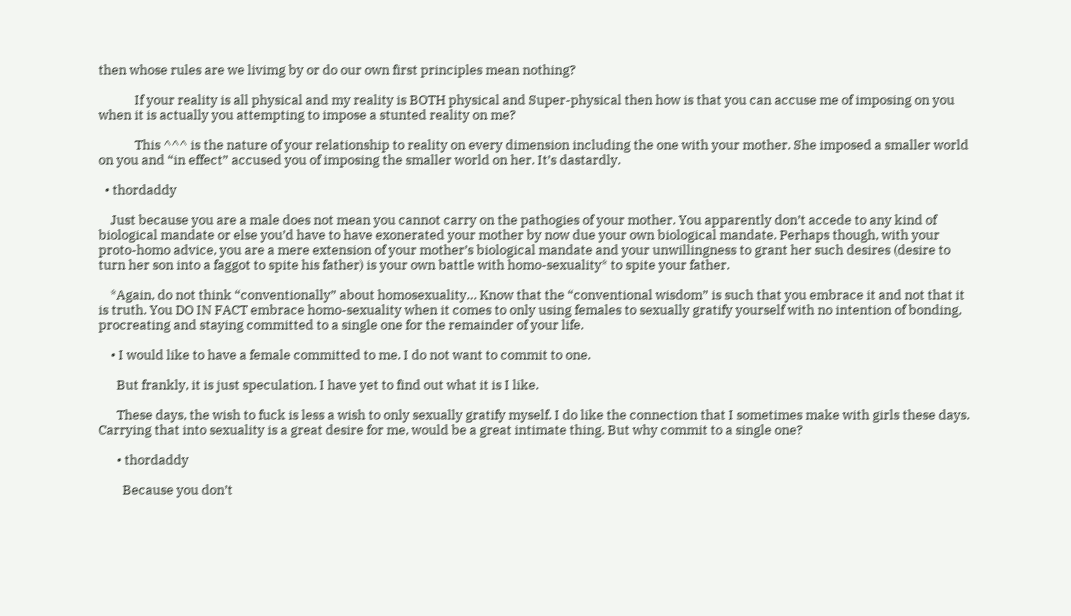then whose rules are we livimg by or do our own first principles mean nothing?

            If your reality is all physical and my reality is BOTH physical and Super-physical then how is that you can accuse me of imposing on you when it is actually you attempting to impose a stunted reality on me?

            This ^^^ is the nature of your relationship to reality on every dimension including the one with your mother. She imposed a smaller world on you and “in effect” accused you of imposing the smaller world on her. It’s dastardly.

  • thordaddy

    Just because you are a male does not mean you cannot carry on the pathogies of your mother. You apparently don’t accede to any kind of biological mandate or else you’d have to have exonerated your mother by now due your own biological mandate. Perhaps though, with your proto-homo advice, you are a mere extension of your mother’s biological mandate and your unwillingness to grant her such desires (desire to turn her son into a faggot to spite his father) is your own battle with homo-sexuality* to spite your father.

    *Again, do not think “conventionally” about homosexuality… Know that the “conventional wisdom” is such that you embrace it and not that it is truth. You DO IN FACT embrace homo-sexuality when it comes to only using females to sexually gratify yourself with no intention of bonding, procreating and staying committed to a single one for the remainder of your life.

    • I would like to have a female committed to me. I do not want to commit to one.

      But frankly, it is just speculation. I have yet to find out what it is I like.

      These days, the wish to fuck is less a wish to only sexually gratify myself. I do like the connection that I sometimes make with girls these days. Carrying that into sexuality is a great desire for me, would be a great intimate thing. But why commit to a single one?

      • thordaddy

        Because you don’t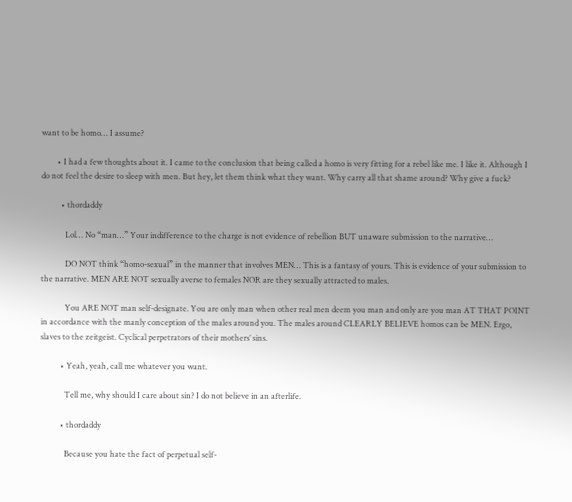want to be homo… I assume?

        • I had a few thoughts about it. I came to the conclusion that being called a homo is very fitting for a rebel like me. I like it. Although I do not feel the desire to sleep with men. But hey, let them think what they want. Why carry all that shame around? Why give a fuck?

          • thordaddy

            Lol… No “man…” Your indifference to the charge is not evidence of rebellion BUT unaware submission to the narrative…

            DO NOT think “homo-sexual” in the manner that involves MEN… This is a fantasy of yours. This is evidence of your submission to the narrative. MEN ARE NOT sexually averse to females NOR are they sexually attracted to males.

            You ARE NOT man self-designate. You are only man when other real men deem you man and only are you man AT THAT POINT in accordance with the manly conception of the males around you. The males around CLEARLY BELIEVE homos can be MEN. Ergo, slaves to the zeitgeist. Cyclical perpetrators of their mothers’ sins.

          • Yeah, yeah, call me whatever you want.

            Tell me, why should I care about sin? I do not believe in an afterlife.

          • thordaddy

            Because you hate the fact of perpetual self-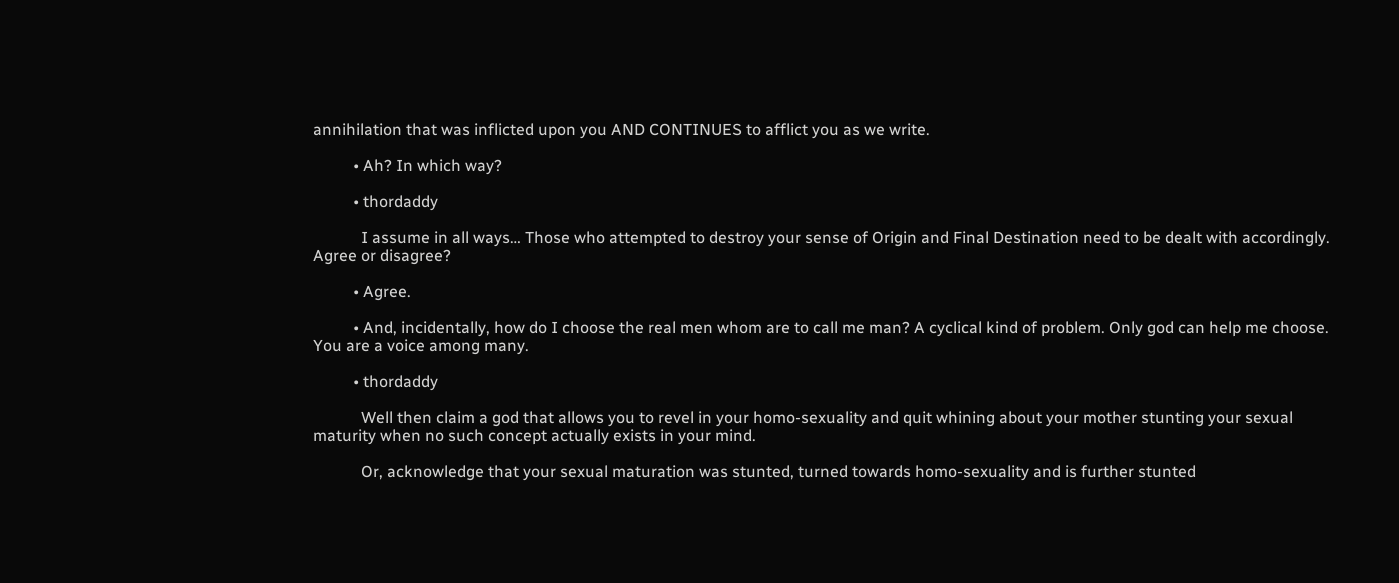annihilation that was inflicted upon you AND CONTINUES to afflict you as we write.

          • Ah? In which way?

          • thordaddy

            I assume in all ways… Those who attempted to destroy your sense of Origin and Final Destination need to be dealt with accordingly. Agree or disagree?

          • Agree.

          • And, incidentally, how do I choose the real men whom are to call me man? A cyclical kind of problem. Only god can help me choose. You are a voice among many.

          • thordaddy

            Well then claim a god that allows you to revel in your homo-sexuality and quit whining about your mother stunting your sexual maturity when no such concept actually exists in your mind.

            Or, acknowledge that your sexual maturation was stunted, turned towards homo-sexuality and is further stunted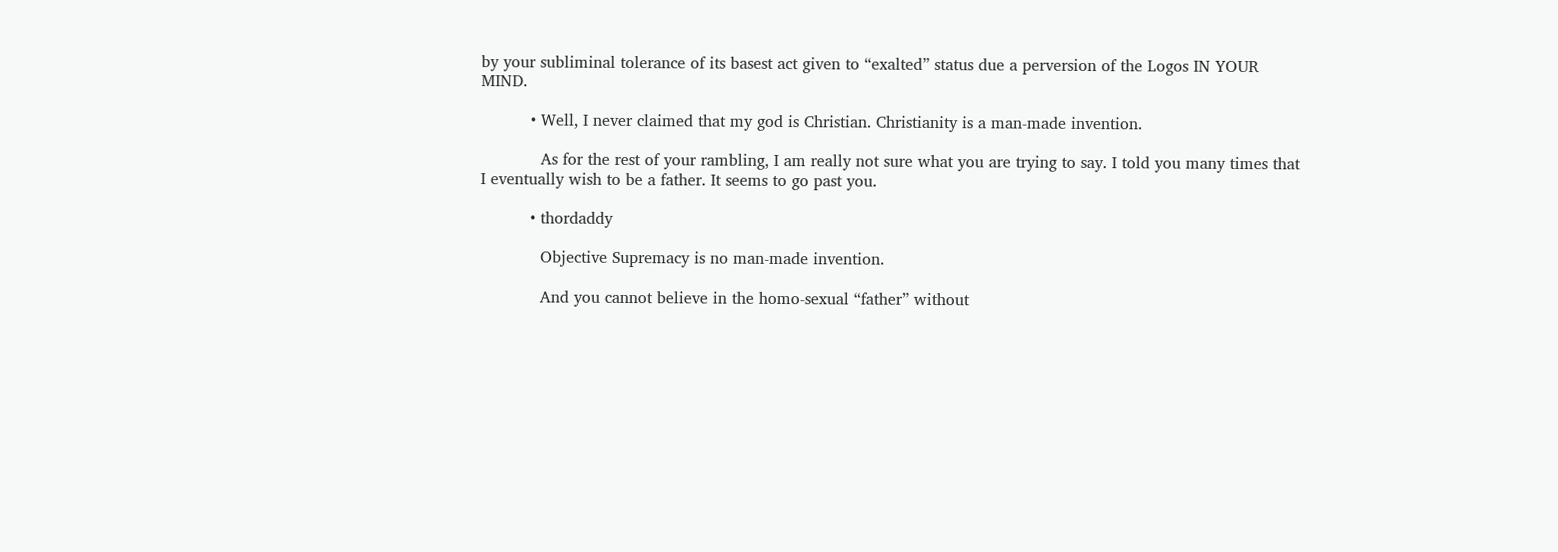by your subliminal tolerance of its basest act given to “exalted” status due a perversion of the Logos IN YOUR MIND.

          • Well, I never claimed that my god is Christian. Christianity is a man-made invention.

            As for the rest of your rambling, I am really not sure what you are trying to say. I told you many times that I eventually wish to be a father. It seems to go past you.

          • thordaddy

            Objective Supremacy is no man-made invention.

            And you cannot believe in the homo-sexual “father” without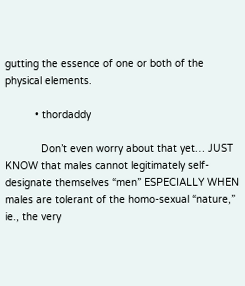gutting the essence of one or both of the physical elements.

          • thordaddy

            Don’t even worry about that yet… JUST KNOW that males cannot legitimately self-designate themselves “men” ESPECIALLY WHEN males are tolerant of the homo-sexual “nature,” ie., the very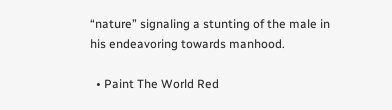“nature” signaling a stunting of the male in his endeavoring towards manhood.

  • Paint The World Red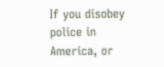If you disobey police in America, or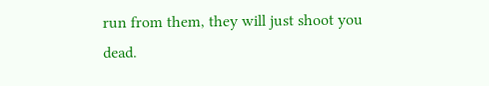run from them, they will just shoot you dead.